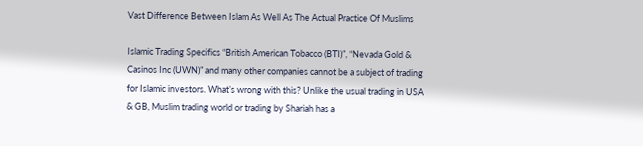Vast Difference Between Islam As Well As The Actual Practice Of Muslims

Islamic Trading Specifics “British American Tobacco (BTI)”, “Nevada Gold & Casinos Inc (UWN)” and many other companies cannot be a subject of trading for Islamic investors. What’s wrong with this? Unlike the usual trading in USA & GB, Muslim trading world or trading by Shariah has a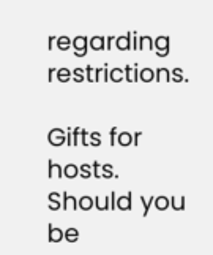regarding restrictions.

Gifts for hosts. Should you be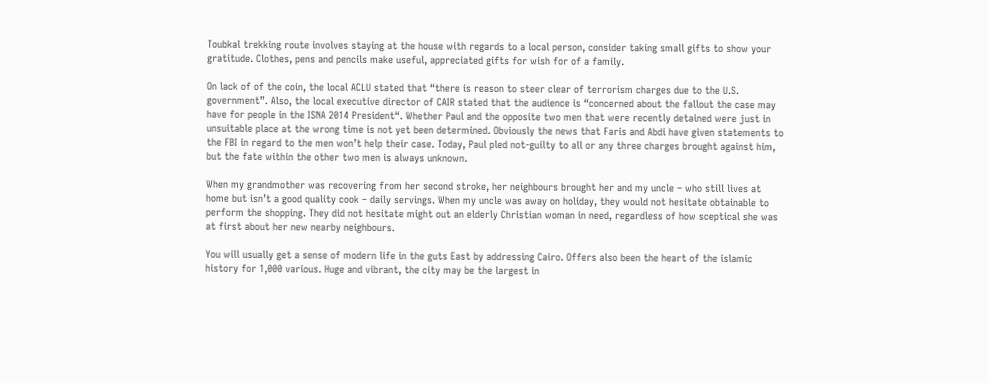Toubkal trekking route involves staying at the house with regards to a local person, consider taking small gifts to show your gratitude. Clothes, pens and pencils make useful, appreciated gifts for wish for of a family.

On lack of of the coin, the local ACLU stated that “there is reason to steer clear of terrorism charges due to the U.S. government”. Also, the local executive director of CAIR stated that the audience is “concerned about the fallout the case may have for people in the ISNA 2014 President“. Whether Paul and the opposite two men that were recently detained were just in unsuitable place at the wrong time is not yet been determined. Obviously the news that Faris and Abdi have given statements to the FBI in regard to the men won’t help their case. Today, Paul pled not-guilty to all or any three charges brought against him, but the fate within the other two men is always unknown.

When my grandmother was recovering from her second stroke, her neighbours brought her and my uncle – who still lives at home but isn’t a good quality cook – daily servings. When my uncle was away on holiday, they would not hesitate obtainable to perform the shopping. They did not hesitate might out an elderly Christian woman in need, regardless of how sceptical she was at first about her new nearby neighbours.

You will usually get a sense of modern life in the guts East by addressing Cairo. Offers also been the heart of the islamic history for 1,000 various. Huge and vibrant, the city may be the largest in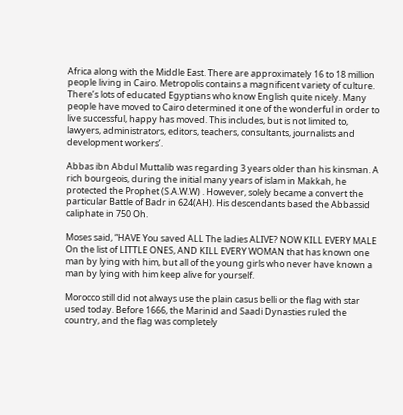Africa along with the Middle East. There are approximately 16 to 18 million people living in Cairo. Metropolis contains a magnificent variety of culture. There’s lots of educated Egyptians who know English quite nicely. Many people have moved to Cairo determined it one of the wonderful in order to live successful, happy has moved. This includes, but is not limited to, lawyers, administrators, editors, teachers, consultants, journalists and development workers’.

Abbas ibn Abdul Muttalib was regarding 3 years older than his kinsman. A rich bourgeois, during the initial many years of islam in Makkah, he protected the Prophet (S.A.W.W) . However, solely became a convert the particular Battle of Badr in 624(AH). His descendants based the Abbassid caliphate in 750 Oh.

Moses said, “HAVE You saved ALL The ladies ALIVE? NOW KILL EVERY MALE On the list of LITTLE ONES, AND KILL EVERY WOMAN that has known one man by lying with him, but all of the young girls who never have known a man by lying with him keep alive for yourself.

Morocco still did not always use the plain casus belli or the flag with star used today. Before 1666, the Marinid and Saadi Dynasties ruled the country, and the flag was completely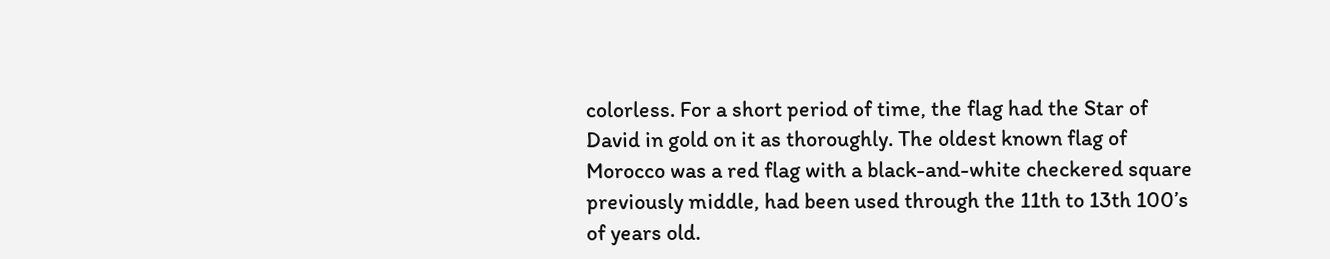colorless. For a short period of time, the flag had the Star of David in gold on it as thoroughly. The oldest known flag of Morocco was a red flag with a black-and-white checkered square previously middle, had been used through the 11th to 13th 100’s of years old.